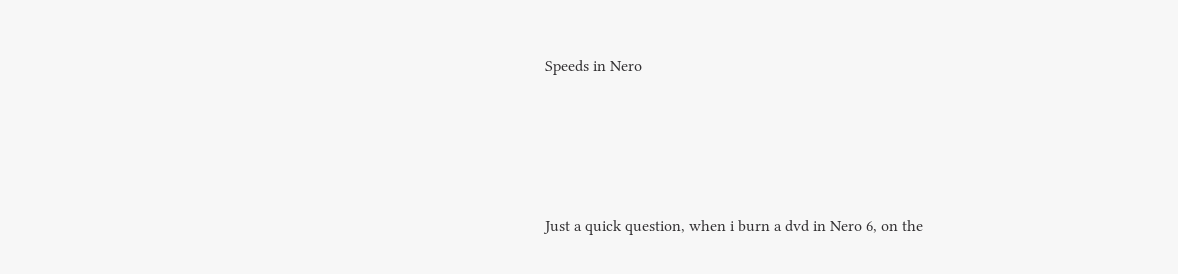Speeds in Nero




Just a quick question, when i burn a dvd in Nero 6, on the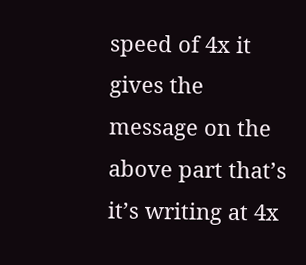speed of 4x it gives the message on the above part that’s it’s writing at 4x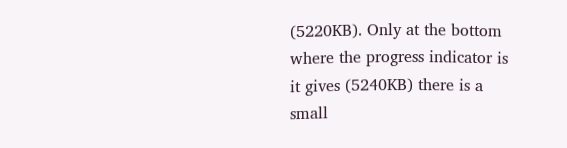(5220KB). Only at the bottom where the progress indicator is it gives (5240KB) there is a small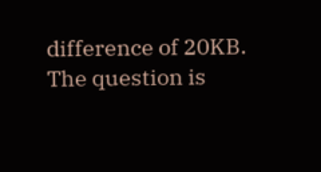difference of 20KB. The question is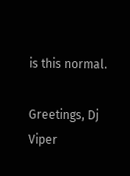is this normal.

Greetings, Dj Viper